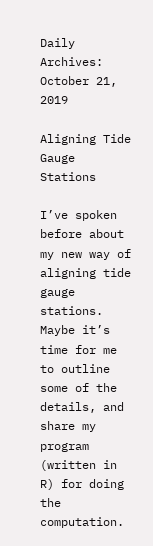Daily Archives: October 21, 2019

Aligning Tide Gauge Stations

I’ve spoken before about my new way of aligning tide gauge stations. Maybe it’s time for me to outline some of the details, and share my program (written in R) for doing the computation.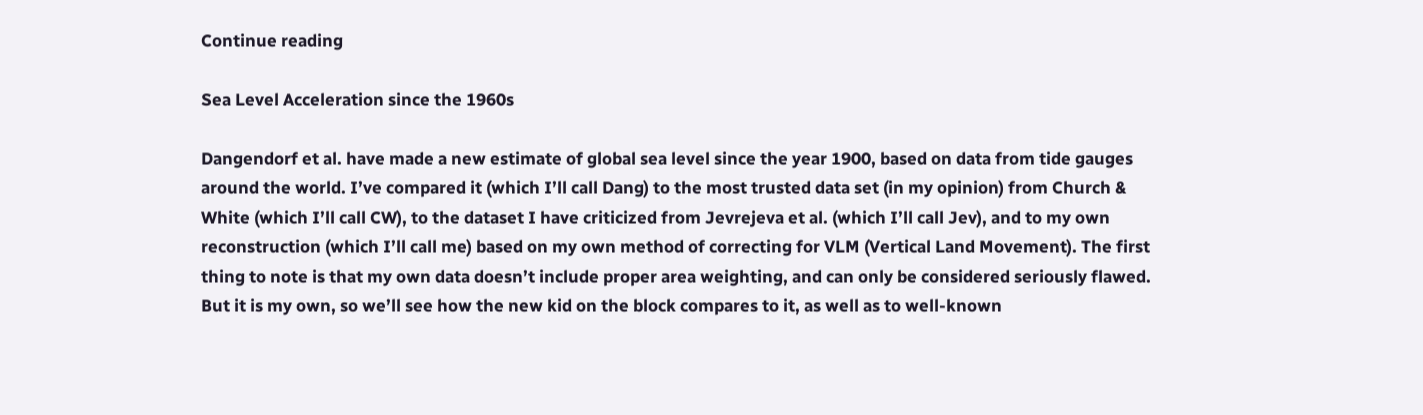Continue reading

Sea Level Acceleration since the 1960s

Dangendorf et al. have made a new estimate of global sea level since the year 1900, based on data from tide gauges around the world. I’ve compared it (which I’ll call Dang) to the most trusted data set (in my opinion) from Church & White (which I’ll call CW), to the dataset I have criticized from Jevrejeva et al. (which I’ll call Jev), and to my own reconstruction (which I’ll call me) based on my own method of correcting for VLM (Vertical Land Movement). The first thing to note is that my own data doesn’t include proper area weighting, and can only be considered seriously flawed. But it is my own, so we’ll see how the new kid on the block compares to it, as well as to well-known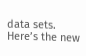data sets. Here’s the new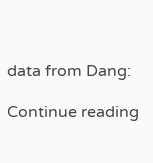data from Dang:

Continue reading